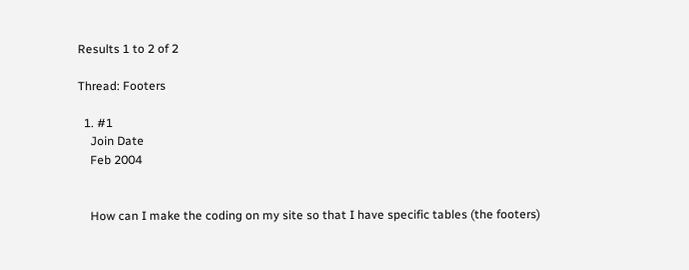Results 1 to 2 of 2

Thread: Footers

  1. #1
    Join Date
    Feb 2004


    How can I make the coding on my site so that I have specific tables (the footers)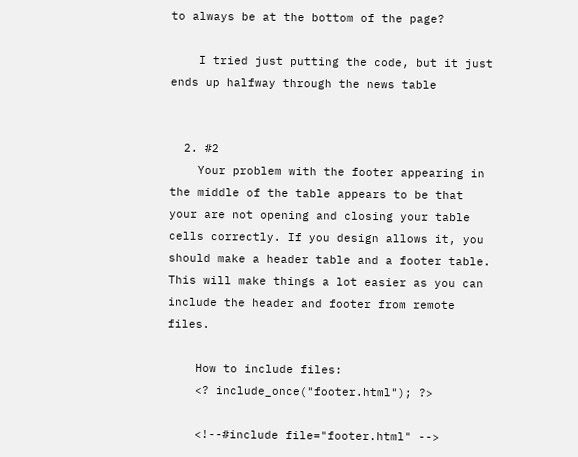to always be at the bottom of the page?

    I tried just putting the code, but it just ends up halfway through the news table


  2. #2
    Your problem with the footer appearing in the middle of the table appears to be that your are not opening and closing your table cells correctly. If you design allows it, you should make a header table and a footer table. This will make things a lot easier as you can include the header and footer from remote files.

    How to include files:
    <? include_once("footer.html"); ?>

    <!--#include file="footer.html" -->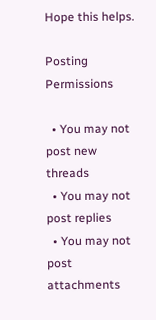Hope this helps.

Posting Permissions

  • You may not post new threads
  • You may not post replies
  • You may not post attachments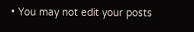• You may not edit your posts